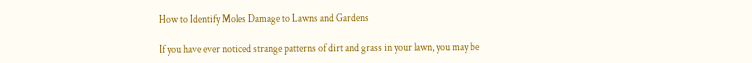How to Identify Moles Damage to Lawns and Gardens

If you have ever noticed strange patterns of dirt and grass in your lawn, you may be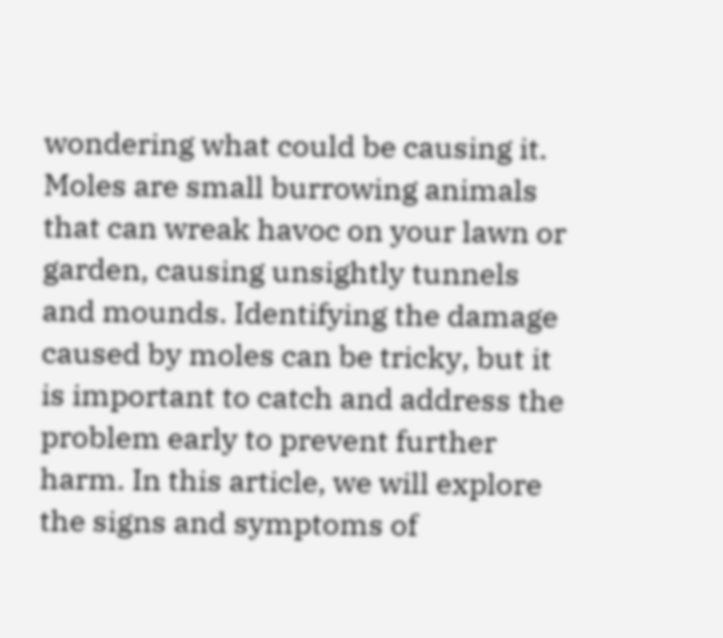wondering what could be causing it. Moles are small burrowing animals that can wreak havoc on your lawn or garden, causing unsightly tunnels and mounds. Identifying the damage caused by moles can be tricky, but it is important to catch and address the problem early to prevent further harm. In this article, we will explore the signs and symptoms of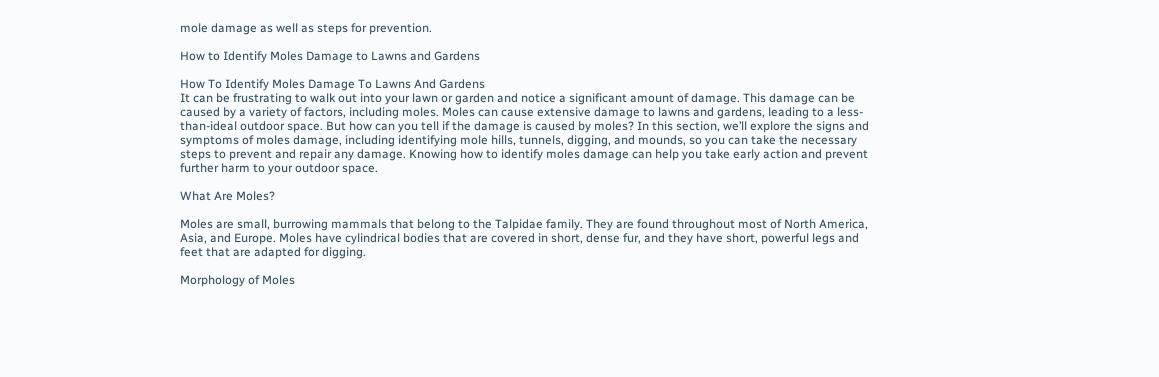mole damage as well as steps for prevention.

How to Identify Moles Damage to Lawns and Gardens

How To Identify Moles Damage To Lawns And Gardens
It can be frustrating to walk out into your lawn or garden and notice a significant amount of damage. This damage can be caused by a variety of factors, including moles. Moles can cause extensive damage to lawns and gardens, leading to a less-than-ideal outdoor space. But how can you tell if the damage is caused by moles? In this section, we’ll explore the signs and symptoms of moles damage, including identifying mole hills, tunnels, digging, and mounds, so you can take the necessary steps to prevent and repair any damage. Knowing how to identify moles damage can help you take early action and prevent further harm to your outdoor space.

What Are Moles?

Moles are small, burrowing mammals that belong to the Talpidae family. They are found throughout most of North America, Asia, and Europe. Moles have cylindrical bodies that are covered in short, dense fur, and they have short, powerful legs and feet that are adapted for digging.

Morphology of Moles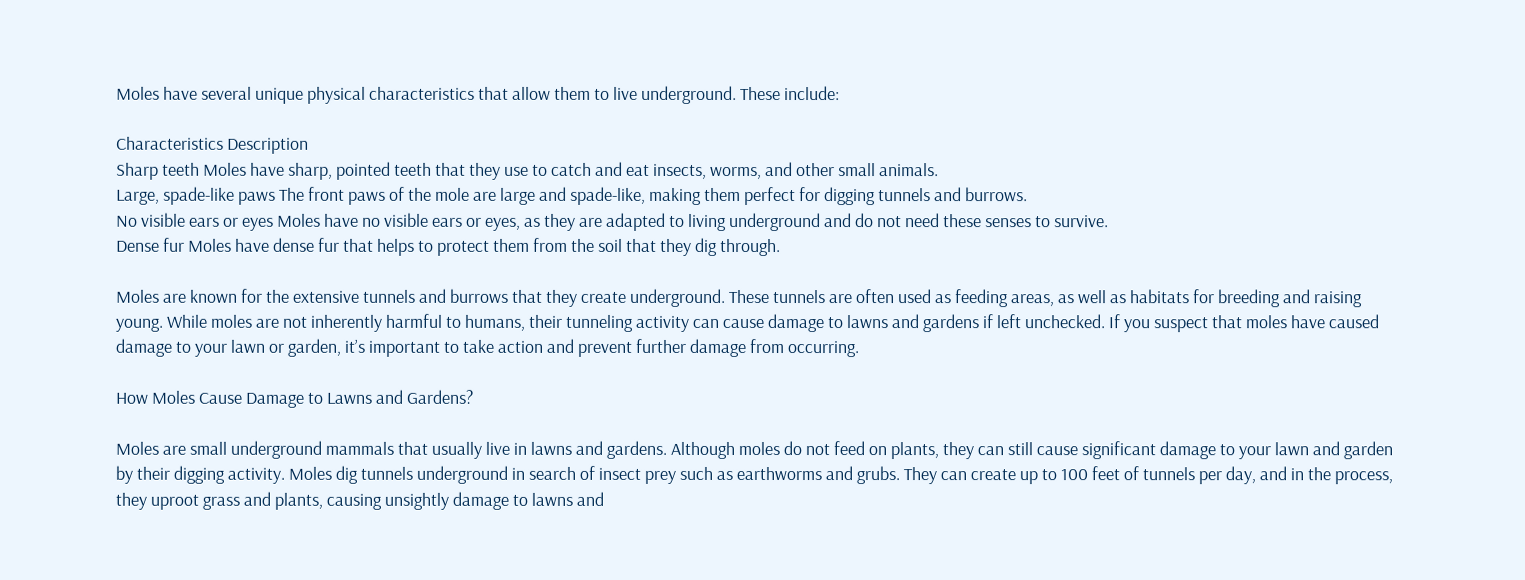Moles have several unique physical characteristics that allow them to live underground. These include:

Characteristics Description
Sharp teeth Moles have sharp, pointed teeth that they use to catch and eat insects, worms, and other small animals.
Large, spade-like paws The front paws of the mole are large and spade-like, making them perfect for digging tunnels and burrows.
No visible ears or eyes Moles have no visible ears or eyes, as they are adapted to living underground and do not need these senses to survive.
Dense fur Moles have dense fur that helps to protect them from the soil that they dig through.

Moles are known for the extensive tunnels and burrows that they create underground. These tunnels are often used as feeding areas, as well as habitats for breeding and raising young. While moles are not inherently harmful to humans, their tunneling activity can cause damage to lawns and gardens if left unchecked. If you suspect that moles have caused damage to your lawn or garden, it’s important to take action and prevent further damage from occurring.

How Moles Cause Damage to Lawns and Gardens?

Moles are small underground mammals that usually live in lawns and gardens. Although moles do not feed on plants, they can still cause significant damage to your lawn and garden by their digging activity. Moles dig tunnels underground in search of insect prey such as earthworms and grubs. They can create up to 100 feet of tunnels per day, and in the process, they uproot grass and plants, causing unsightly damage to lawns and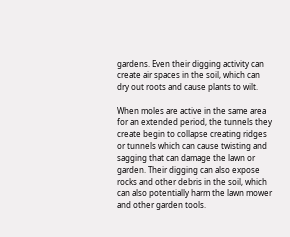gardens. Even their digging activity can create air spaces in the soil, which can dry out roots and cause plants to wilt.

When moles are active in the same area for an extended period, the tunnels they create begin to collapse creating ridges or tunnels which can cause twisting and sagging that can damage the lawn or garden. Their digging can also expose rocks and other debris in the soil, which can also potentially harm the lawn mower and other garden tools.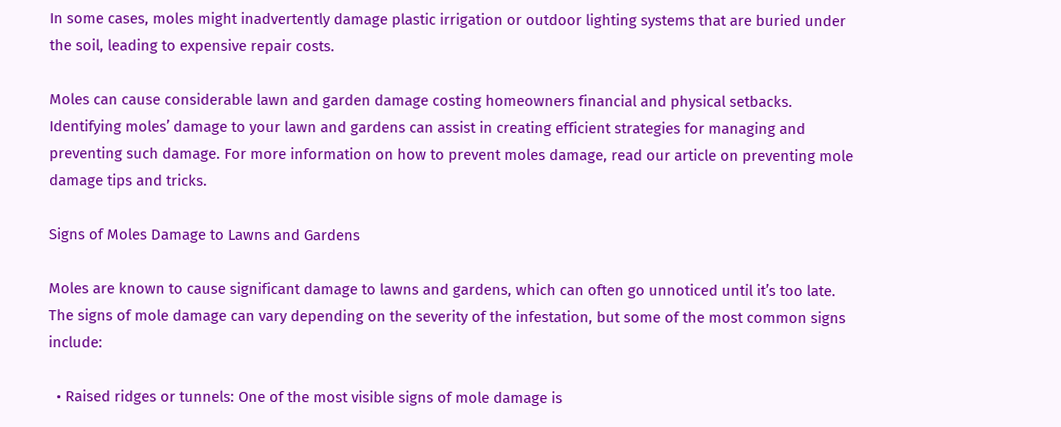In some cases, moles might inadvertently damage plastic irrigation or outdoor lighting systems that are buried under the soil, leading to expensive repair costs.

Moles can cause considerable lawn and garden damage costing homeowners financial and physical setbacks. Identifying moles’ damage to your lawn and gardens can assist in creating efficient strategies for managing and preventing such damage. For more information on how to prevent moles damage, read our article on preventing mole damage tips and tricks.

Signs of Moles Damage to Lawns and Gardens

Moles are known to cause significant damage to lawns and gardens, which can often go unnoticed until it’s too late. The signs of mole damage can vary depending on the severity of the infestation, but some of the most common signs include:

  • Raised ridges or tunnels: One of the most visible signs of mole damage is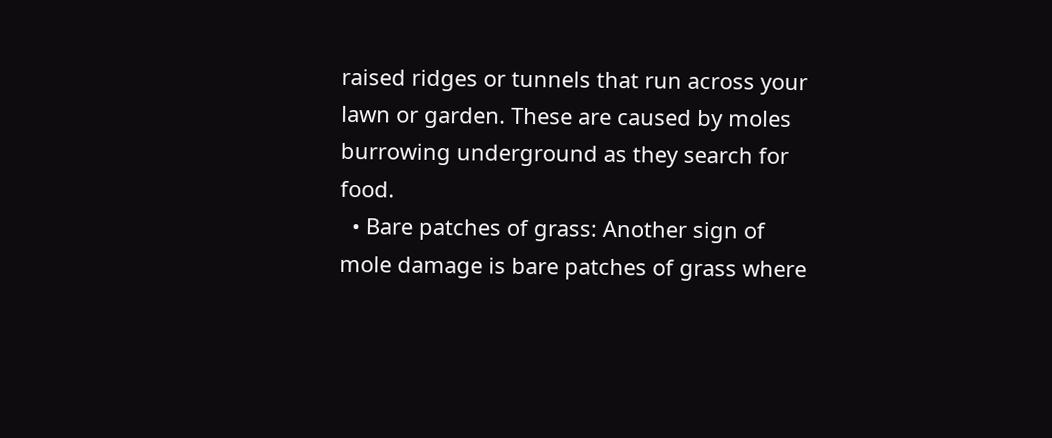raised ridges or tunnels that run across your lawn or garden. These are caused by moles burrowing underground as they search for food.
  • Bare patches of grass: Another sign of mole damage is bare patches of grass where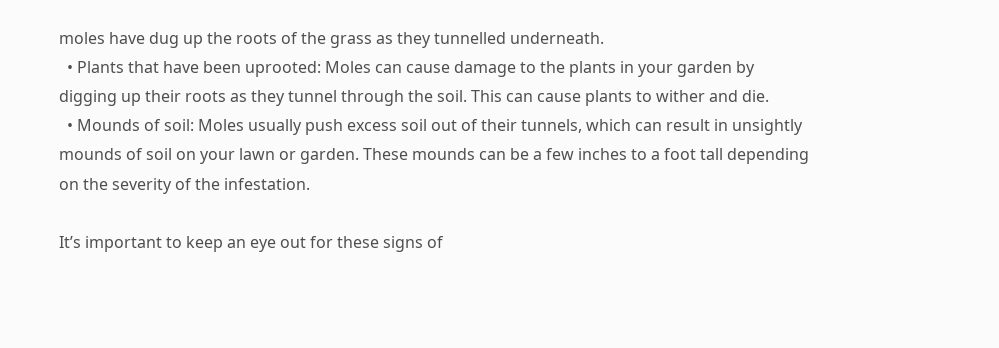moles have dug up the roots of the grass as they tunnelled underneath.
  • Plants that have been uprooted: Moles can cause damage to the plants in your garden by digging up their roots as they tunnel through the soil. This can cause plants to wither and die.
  • Mounds of soil: Moles usually push excess soil out of their tunnels, which can result in unsightly mounds of soil on your lawn or garden. These mounds can be a few inches to a foot tall depending on the severity of the infestation.

It’s important to keep an eye out for these signs of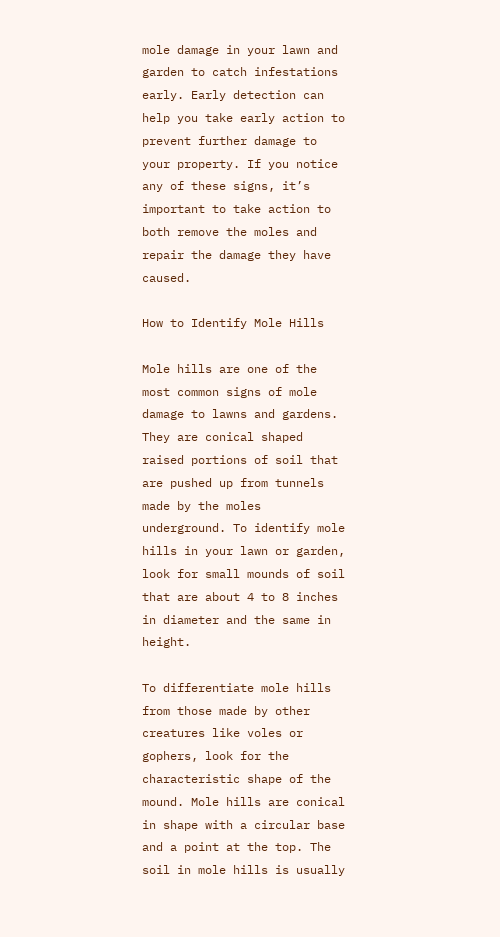mole damage in your lawn and garden to catch infestations early. Early detection can help you take early action to prevent further damage to your property. If you notice any of these signs, it’s important to take action to both remove the moles and repair the damage they have caused.

How to Identify Mole Hills

Mole hills are one of the most common signs of mole damage to lawns and gardens. They are conical shaped raised portions of soil that are pushed up from tunnels made by the moles underground. To identify mole hills in your lawn or garden, look for small mounds of soil that are about 4 to 8 inches in diameter and the same in height.

To differentiate mole hills from those made by other creatures like voles or gophers, look for the characteristic shape of the mound. Mole hills are conical in shape with a circular base and a point at the top. The soil in mole hills is usually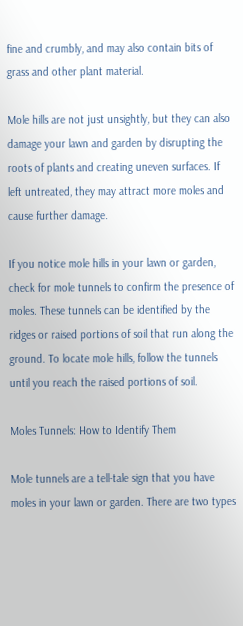fine and crumbly, and may also contain bits of grass and other plant material.

Mole hills are not just unsightly, but they can also damage your lawn and garden by disrupting the roots of plants and creating uneven surfaces. If left untreated, they may attract more moles and cause further damage.

If you notice mole hills in your lawn or garden, check for mole tunnels to confirm the presence of moles. These tunnels can be identified by the ridges or raised portions of soil that run along the ground. To locate mole hills, follow the tunnels until you reach the raised portions of soil.

Moles Tunnels: How to Identify Them

Mole tunnels are a tell-tale sign that you have moles in your lawn or garden. There are two types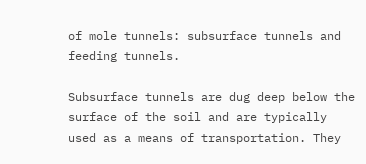of mole tunnels: subsurface tunnels and feeding tunnels.

Subsurface tunnels are dug deep below the surface of the soil and are typically used as a means of transportation. They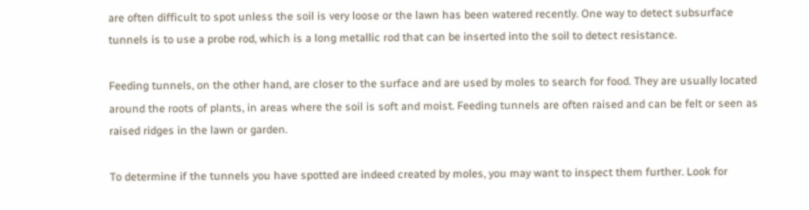are often difficult to spot unless the soil is very loose or the lawn has been watered recently. One way to detect subsurface tunnels is to use a probe rod, which is a long metallic rod that can be inserted into the soil to detect resistance.

Feeding tunnels, on the other hand, are closer to the surface and are used by moles to search for food. They are usually located around the roots of plants, in areas where the soil is soft and moist. Feeding tunnels are often raised and can be felt or seen as raised ridges in the lawn or garden.

To determine if the tunnels you have spotted are indeed created by moles, you may want to inspect them further. Look for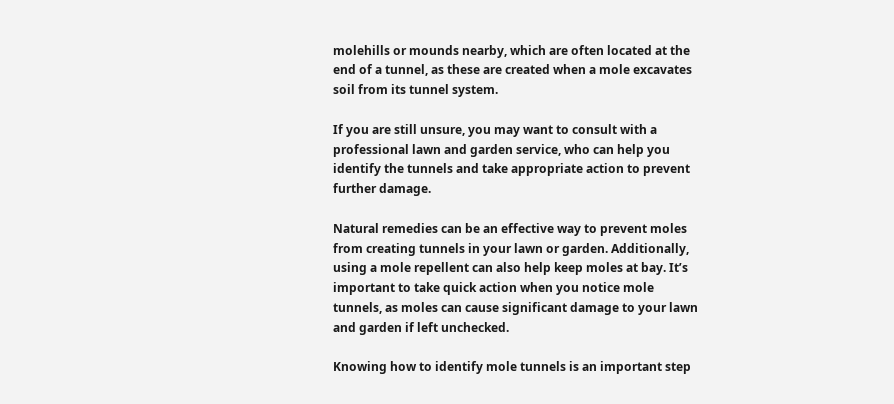molehills or mounds nearby, which are often located at the end of a tunnel, as these are created when a mole excavates soil from its tunnel system.

If you are still unsure, you may want to consult with a professional lawn and garden service, who can help you identify the tunnels and take appropriate action to prevent further damage.

Natural remedies can be an effective way to prevent moles from creating tunnels in your lawn or garden. Additionally, using a mole repellent can also help keep moles at bay. It’s important to take quick action when you notice mole tunnels, as moles can cause significant damage to your lawn and garden if left unchecked.

Knowing how to identify mole tunnels is an important step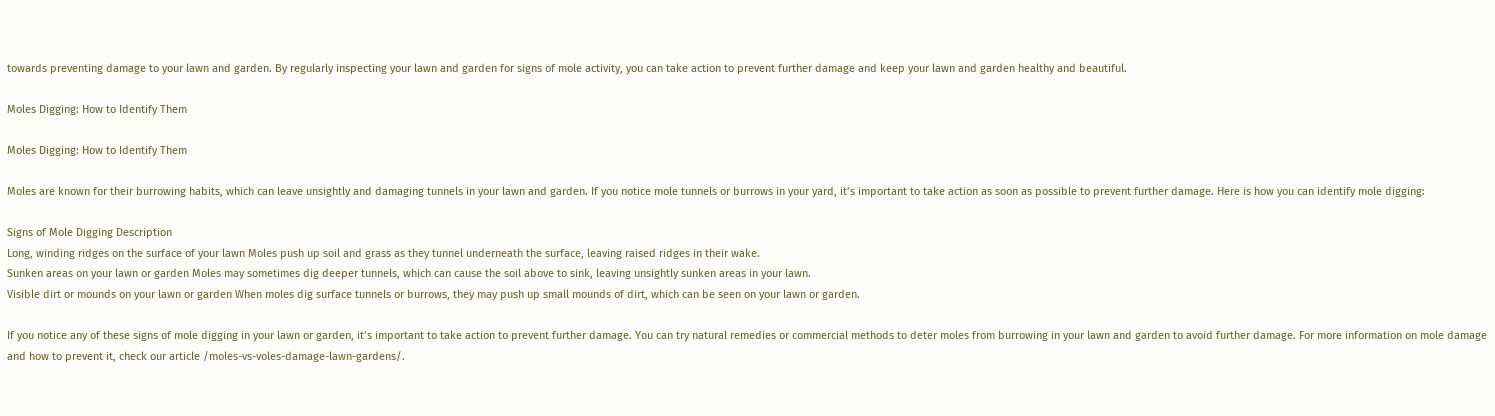towards preventing damage to your lawn and garden. By regularly inspecting your lawn and garden for signs of mole activity, you can take action to prevent further damage and keep your lawn and garden healthy and beautiful.

Moles Digging: How to Identify Them

Moles Digging: How to Identify Them

Moles are known for their burrowing habits, which can leave unsightly and damaging tunnels in your lawn and garden. If you notice mole tunnels or burrows in your yard, it’s important to take action as soon as possible to prevent further damage. Here is how you can identify mole digging:

Signs of Mole Digging Description
Long, winding ridges on the surface of your lawn Moles push up soil and grass as they tunnel underneath the surface, leaving raised ridges in their wake.
Sunken areas on your lawn or garden Moles may sometimes dig deeper tunnels, which can cause the soil above to sink, leaving unsightly sunken areas in your lawn.
Visible dirt or mounds on your lawn or garden When moles dig surface tunnels or burrows, they may push up small mounds of dirt, which can be seen on your lawn or garden.

If you notice any of these signs of mole digging in your lawn or garden, it’s important to take action to prevent further damage. You can try natural remedies or commercial methods to deter moles from burrowing in your lawn and garden to avoid further damage. For more information on mole damage and how to prevent it, check our article /moles-vs-voles-damage-lawn-gardens/.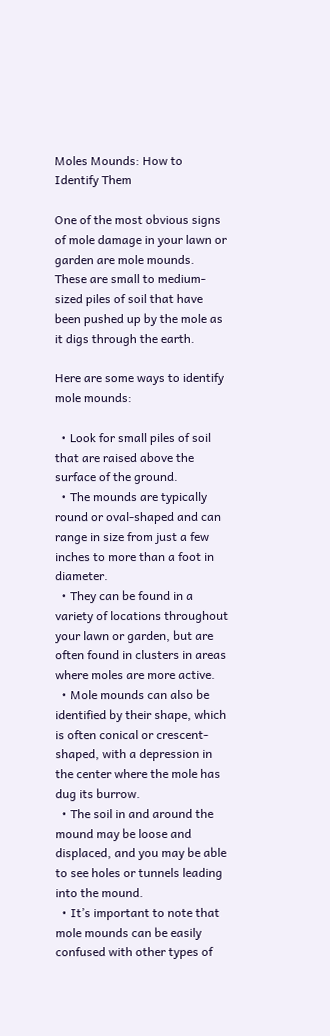Moles Mounds: How to Identify Them

One of the most obvious signs of mole damage in your lawn or garden are mole mounds. These are small to medium-sized piles of soil that have been pushed up by the mole as it digs through the earth.

Here are some ways to identify mole mounds:

  • Look for small piles of soil that are raised above the surface of the ground.
  • The mounds are typically round or oval-shaped and can range in size from just a few inches to more than a foot in diameter.
  • They can be found in a variety of locations throughout your lawn or garden, but are often found in clusters in areas where moles are more active.
  • Mole mounds can also be identified by their shape, which is often conical or crescent-shaped, with a depression in the center where the mole has dug its burrow.
  • The soil in and around the mound may be loose and displaced, and you may be able to see holes or tunnels leading into the mound.
  • It’s important to note that mole mounds can be easily confused with other types of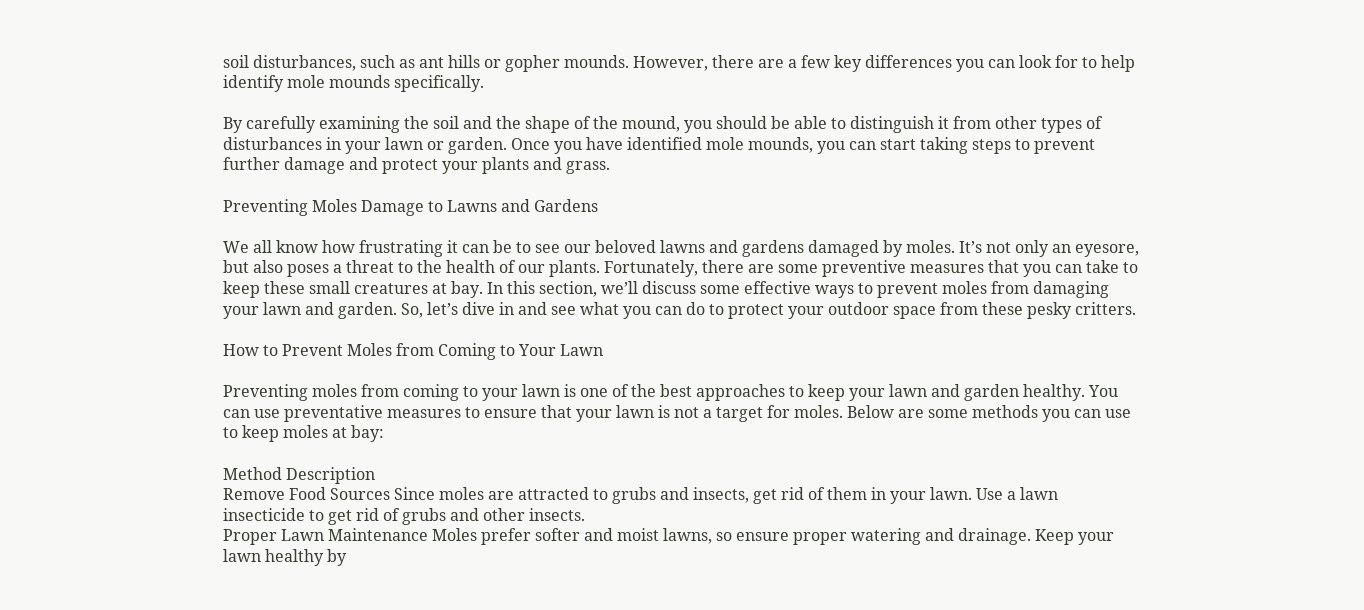soil disturbances, such as ant hills or gopher mounds. However, there are a few key differences you can look for to help identify mole mounds specifically.

By carefully examining the soil and the shape of the mound, you should be able to distinguish it from other types of disturbances in your lawn or garden. Once you have identified mole mounds, you can start taking steps to prevent further damage and protect your plants and grass.

Preventing Moles Damage to Lawns and Gardens

We all know how frustrating it can be to see our beloved lawns and gardens damaged by moles. It’s not only an eyesore, but also poses a threat to the health of our plants. Fortunately, there are some preventive measures that you can take to keep these small creatures at bay. In this section, we’ll discuss some effective ways to prevent moles from damaging your lawn and garden. So, let’s dive in and see what you can do to protect your outdoor space from these pesky critters.

How to Prevent Moles from Coming to Your Lawn

Preventing moles from coming to your lawn is one of the best approaches to keep your lawn and garden healthy. You can use preventative measures to ensure that your lawn is not a target for moles. Below are some methods you can use to keep moles at bay:

Method Description
Remove Food Sources Since moles are attracted to grubs and insects, get rid of them in your lawn. Use a lawn insecticide to get rid of grubs and other insects.
Proper Lawn Maintenance Moles prefer softer and moist lawns, so ensure proper watering and drainage. Keep your lawn healthy by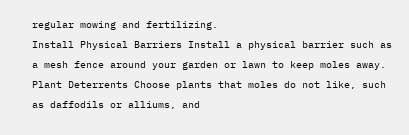regular mowing and fertilizing.
Install Physical Barriers Install a physical barrier such as a mesh fence around your garden or lawn to keep moles away.
Plant Deterrents Choose plants that moles do not like, such as daffodils or alliums, and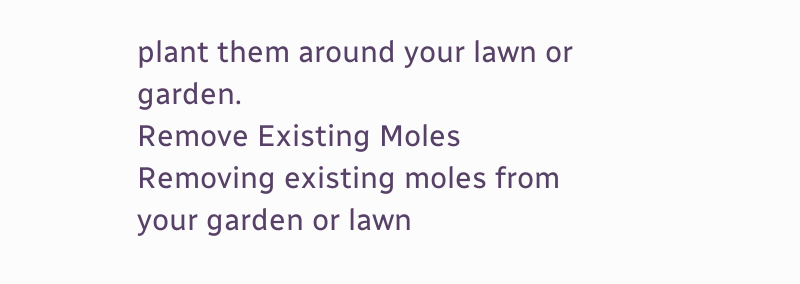plant them around your lawn or garden.
Remove Existing Moles Removing existing moles from your garden or lawn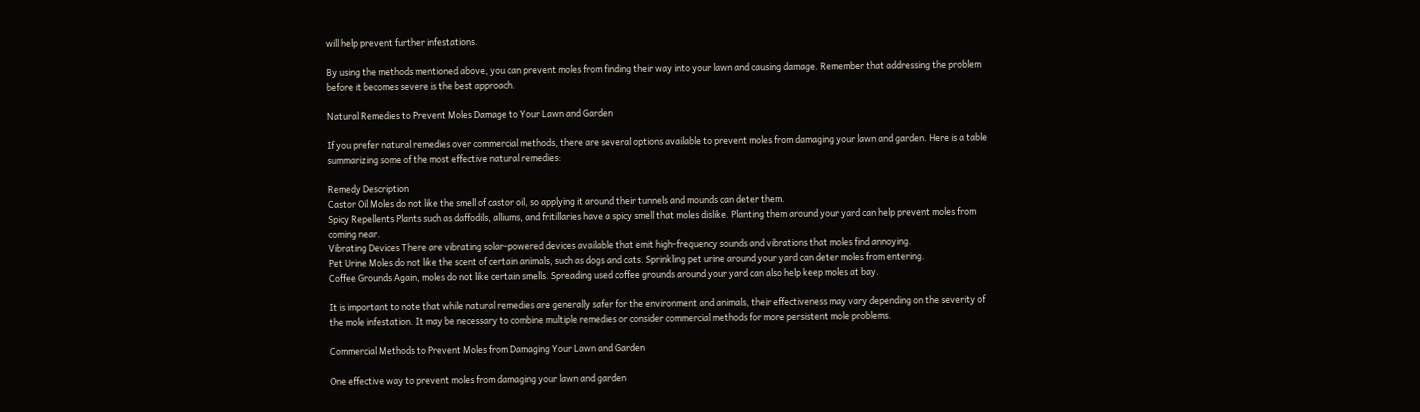will help prevent further infestations.

By using the methods mentioned above, you can prevent moles from finding their way into your lawn and causing damage. Remember that addressing the problem before it becomes severe is the best approach.

Natural Remedies to Prevent Moles Damage to Your Lawn and Garden

If you prefer natural remedies over commercial methods, there are several options available to prevent moles from damaging your lawn and garden. Here is a table summarizing some of the most effective natural remedies:

Remedy Description
Castor Oil Moles do not like the smell of castor oil, so applying it around their tunnels and mounds can deter them.
Spicy Repellents Plants such as daffodils, alliums, and fritillaries have a spicy smell that moles dislike. Planting them around your yard can help prevent moles from coming near.
Vibrating Devices There are vibrating solar-powered devices available that emit high-frequency sounds and vibrations that moles find annoying.
Pet Urine Moles do not like the scent of certain animals, such as dogs and cats. Sprinkling pet urine around your yard can deter moles from entering.
Coffee Grounds Again, moles do not like certain smells. Spreading used coffee grounds around your yard can also help keep moles at bay.

It is important to note that while natural remedies are generally safer for the environment and animals, their effectiveness may vary depending on the severity of the mole infestation. It may be necessary to combine multiple remedies or consider commercial methods for more persistent mole problems.

Commercial Methods to Prevent Moles from Damaging Your Lawn and Garden

One effective way to prevent moles from damaging your lawn and garden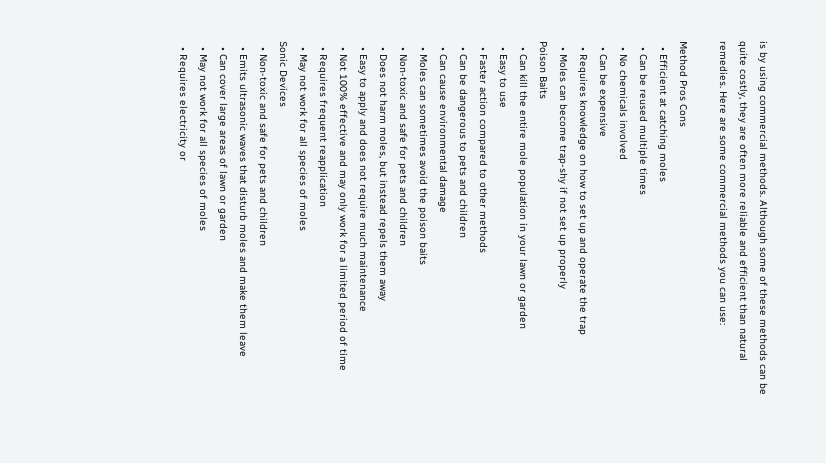is by using commercial methods. Although some of these methods can be quite costly, they are often more reliable and efficient than natural remedies. Here are some commercial methods you can use:

Method Pros Cons
  • Efficient at catching moles
  • Can be reused multiple times
  • No chemicals involved
  • Can be expensive
  • Requires knowledge on how to set up and operate the trap
  • Moles can become trap-shy if not set up properly
Poison Baits
  • Can kill the entire mole population in your lawn or garden
  • Easy to use
  • Faster action compared to other methods
  • Can be dangerous to pets and children
  • Can cause environmental damage
  • Moles can sometimes avoid the poison baits
  • Non-toxic and safe for pets and children
  • Does not harm moles, but instead repels them away
  • Easy to apply and does not require much maintenance
  • Not 100% effective and may only work for a limited period of time
  • Requires frequent reapplication
  • May not work for all species of moles
Sonic Devices
  • Non-toxic and safe for pets and children
  • Emits ultrasonic waves that disturb moles and make them leave
  • Can cover large areas of lawn or garden
  • May not work for all species of moles
  • Requires electricity or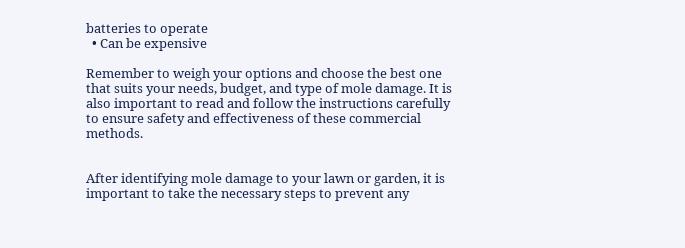batteries to operate
  • Can be expensive

Remember to weigh your options and choose the best one that suits your needs, budget, and type of mole damage. It is also important to read and follow the instructions carefully to ensure safety and effectiveness of these commercial methods.


After identifying mole damage to your lawn or garden, it is important to take the necessary steps to prevent any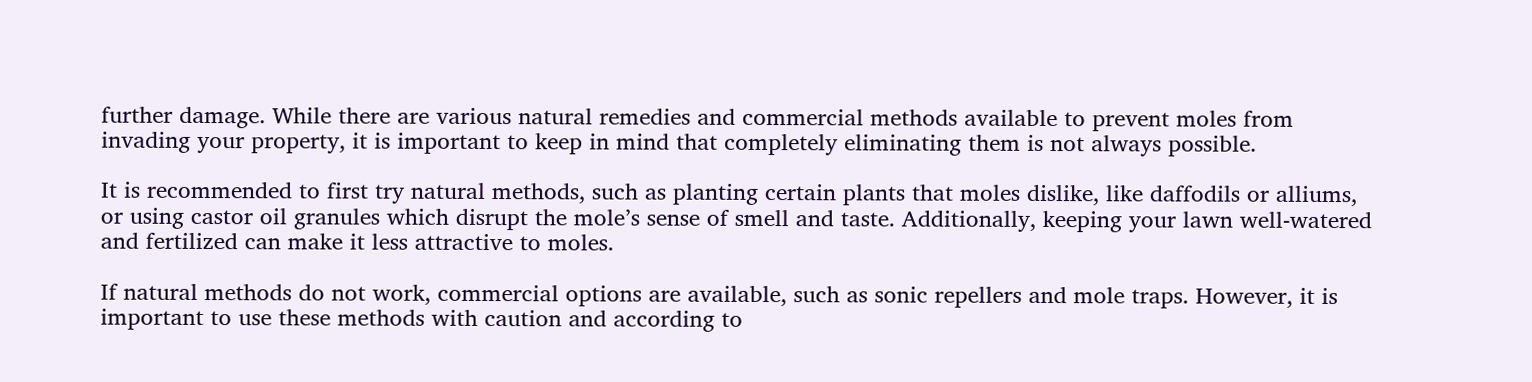further damage. While there are various natural remedies and commercial methods available to prevent moles from invading your property, it is important to keep in mind that completely eliminating them is not always possible.

It is recommended to first try natural methods, such as planting certain plants that moles dislike, like daffodils or alliums, or using castor oil granules which disrupt the mole’s sense of smell and taste. Additionally, keeping your lawn well-watered and fertilized can make it less attractive to moles.

If natural methods do not work, commercial options are available, such as sonic repellers and mole traps. However, it is important to use these methods with caution and according to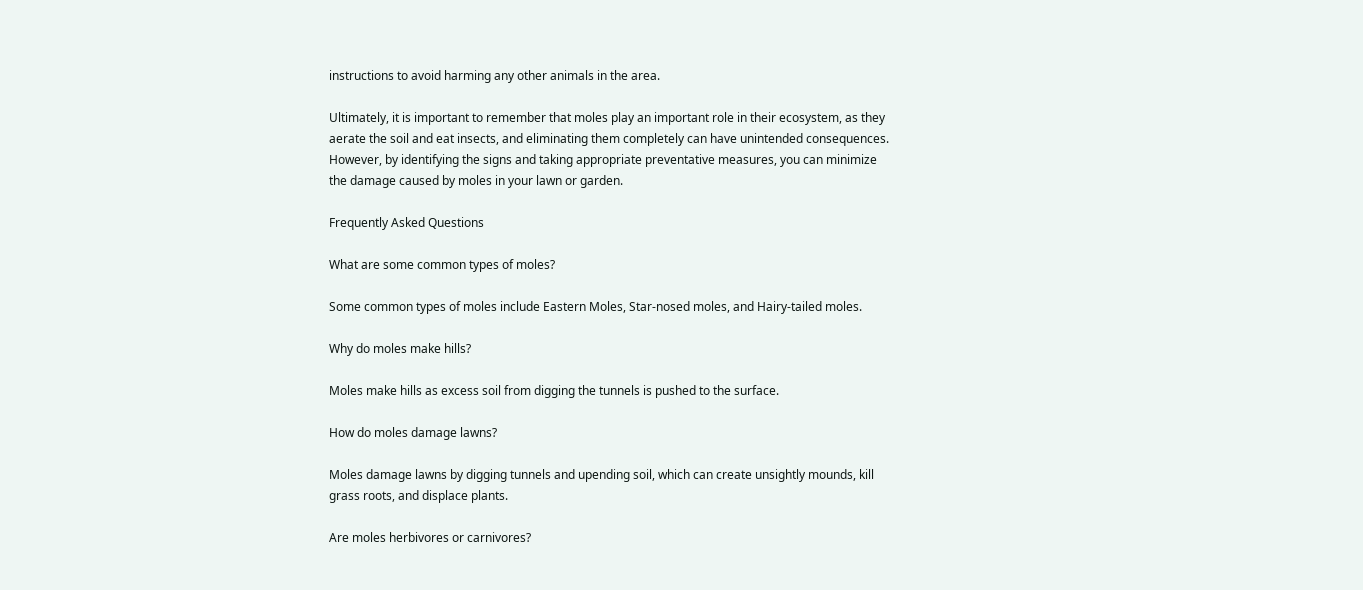instructions to avoid harming any other animals in the area.

Ultimately, it is important to remember that moles play an important role in their ecosystem, as they aerate the soil and eat insects, and eliminating them completely can have unintended consequences. However, by identifying the signs and taking appropriate preventative measures, you can minimize the damage caused by moles in your lawn or garden.

Frequently Asked Questions

What are some common types of moles?

Some common types of moles include Eastern Moles, Star-nosed moles, and Hairy-tailed moles.

Why do moles make hills?

Moles make hills as excess soil from digging the tunnels is pushed to the surface.

How do moles damage lawns?

Moles damage lawns by digging tunnels and upending soil, which can create unsightly mounds, kill grass roots, and displace plants.

Are moles herbivores or carnivores?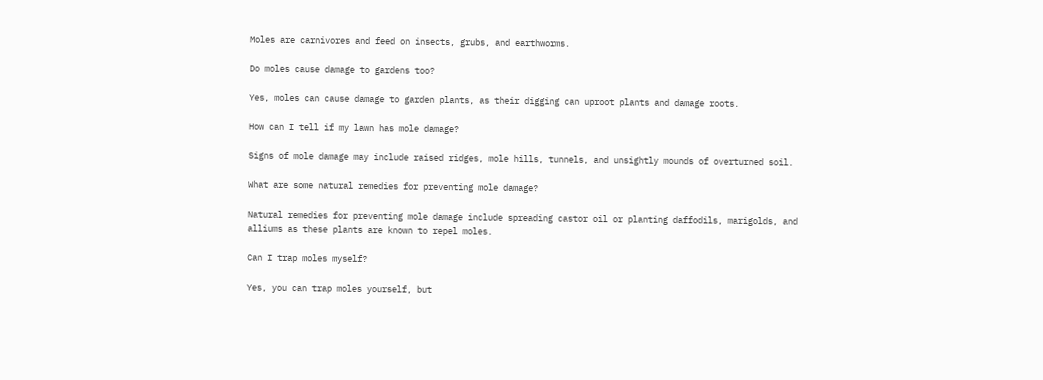Moles are carnivores and feed on insects, grubs, and earthworms.

Do moles cause damage to gardens too?

Yes, moles can cause damage to garden plants, as their digging can uproot plants and damage roots.

How can I tell if my lawn has mole damage?

Signs of mole damage may include raised ridges, mole hills, tunnels, and unsightly mounds of overturned soil.

What are some natural remedies for preventing mole damage?

Natural remedies for preventing mole damage include spreading castor oil or planting daffodils, marigolds, and alliums as these plants are known to repel moles.

Can I trap moles myself?

Yes, you can trap moles yourself, but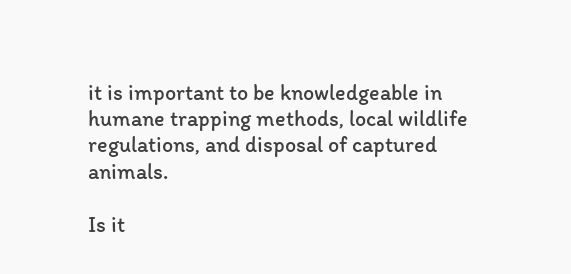it is important to be knowledgeable in humane trapping methods, local wildlife regulations, and disposal of captured animals.

Is it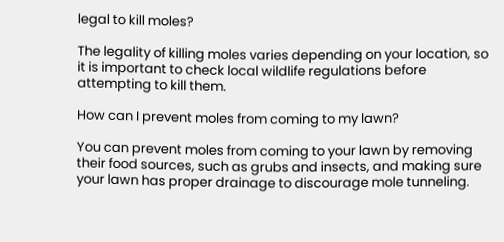legal to kill moles?

The legality of killing moles varies depending on your location, so it is important to check local wildlife regulations before attempting to kill them.

How can I prevent moles from coming to my lawn?

You can prevent moles from coming to your lawn by removing their food sources, such as grubs and insects, and making sure your lawn has proper drainage to discourage mole tunneling.